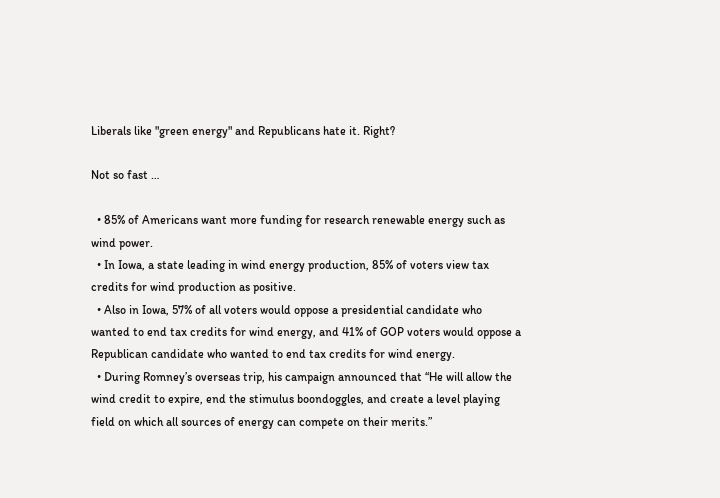Liberals like "green energy" and Republicans hate it. Right?

Not so fast …

  • 85% of Americans want more funding for research renewable energy such as wind power.
  • In Iowa, a state leading in wind energy production, 85% of voters view tax credits for wind production as positive.
  • Also in Iowa, 57% of all voters would oppose a presidential candidate who wanted to end tax credits for wind energy, and 41% of GOP voters would oppose a Republican candidate who wanted to end tax credits for wind energy.
  • During Romney’s overseas trip, his campaign announced that “He will allow the wind credit to expire, end the stimulus boondoggles, and create a level playing field on which all sources of energy can compete on their merits.”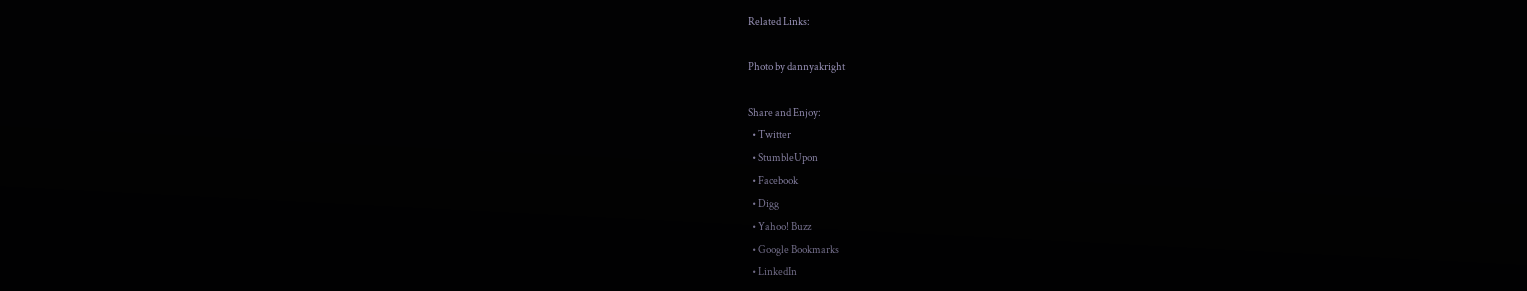Related Links:

Photo by dannyakright

Share and Enjoy:
  • Twitter
  • StumbleUpon
  • Facebook
  • Digg
  • Yahoo! Buzz
  • Google Bookmarks
  • LinkedIn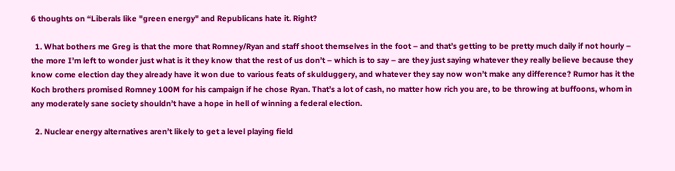6 thoughts on “Liberals like "green energy" and Republicans hate it. Right?

  1. What bothers me Greg is that the more that Romney/Ryan and staff shoot themselves in the foot – and that’s getting to be pretty much daily if not hourly – the more I’m left to wonder just what is it they know that the rest of us don’t – which is to say – are they just saying whatever they really believe because they know come election day they already have it won due to various feats of skulduggery, and whatever they say now won’t make any difference? Rumor has it the Koch brothers promised Romney 100M for his campaign if he chose Ryan. That’s a lot of cash, no matter how rich you are, to be throwing at buffoons, whom in any moderately sane society shouldn’t have a hope in hell of winning a federal election.

  2. Nuclear energy alternatives aren’t likely to get a level playing field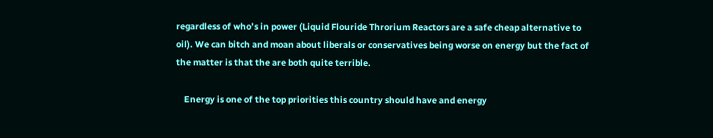regardless of who’s in power (Liquid Flouride Throrium Reactors are a safe cheap alternative to oil). We can bitch and moan about liberals or conservatives being worse on energy but the fact of the matter is that the are both quite terrible.

    Energy is one of the top priorities this country should have and energy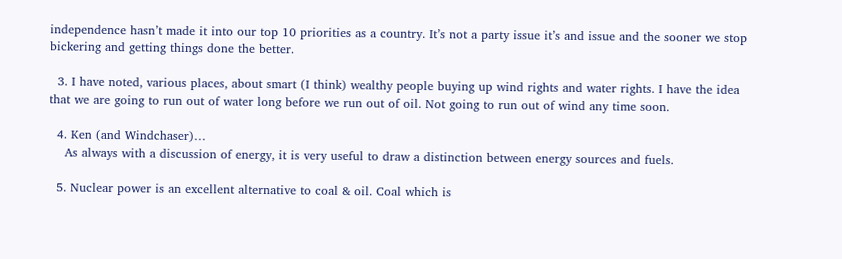independence hasn’t made it into our top 10 priorities as a country. It’s not a party issue it’s and issue and the sooner we stop bickering and getting things done the better.

  3. I have noted, various places, about smart (I think) wealthy people buying up wind rights and water rights. I have the idea that we are going to run out of water long before we run out of oil. Not going to run out of wind any time soon.

  4. Ken (and Windchaser)…
    As always with a discussion of energy, it is very useful to draw a distinction between energy sources and fuels.

  5. Nuclear power is an excellent alternative to coal & oil. Coal which is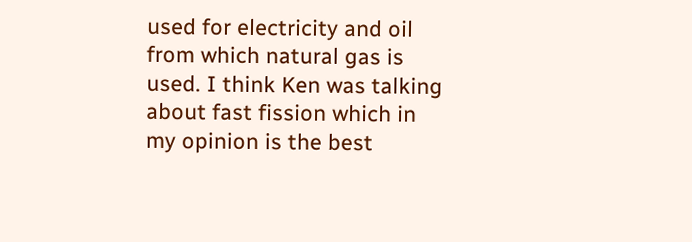used for electricity and oil from which natural gas is used. I think Ken was talking about fast fission which in my opinion is the best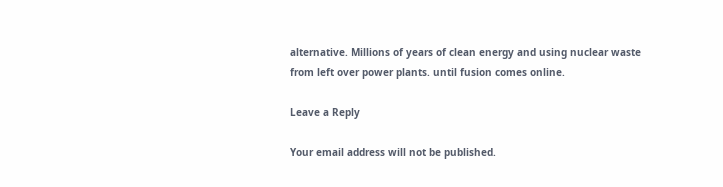alternative. Millions of years of clean energy and using nuclear waste from left over power plants. until fusion comes online.

Leave a Reply

Your email address will not be published.